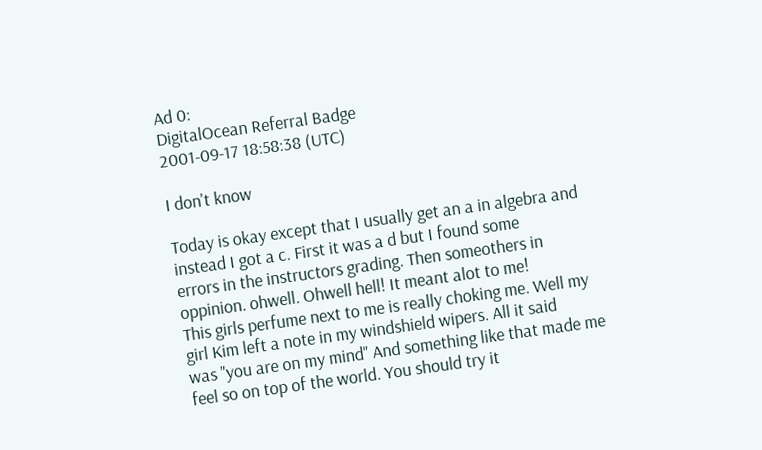Ad 0:
DigitalOcean Referral Badge
2001-09-17 18:58:38 (UTC)

I don't know

Today is okay except that I usually get an a in algebra and
instead I got a c. First it was a d but I found some
errors in the instructors grading. Then someothers in
oppinion. ohwell. Ohwell hell! It meant alot to me!
This girls perfume next to me is really choking me. Well my
girl Kim left a note in my windshield wipers. All it said
was "you are on my mind" And something like that made me
feel so on top of the world. You should try it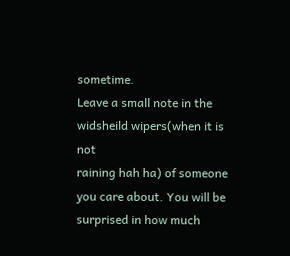sometime.
Leave a small note in the widsheild wipers(when it is not
raining hah ha) of someone you care about. You will be
surprised in how much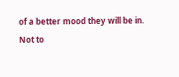of a better mood they will be in.
Not to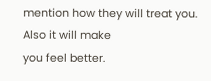mention how they will treat you. Also it will make
you feel better.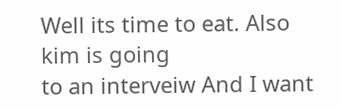Well its time to eat. Also kim is going
to an interveiw And I want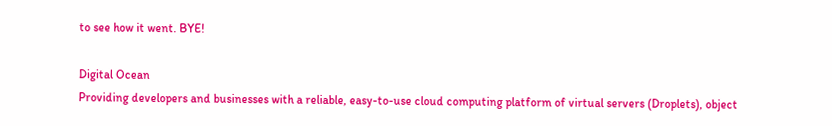to see how it went. BYE!

Digital Ocean
Providing developers and businesses with a reliable, easy-to-use cloud computing platform of virtual servers (Droplets), object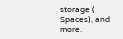storage ( Spaces), and more.